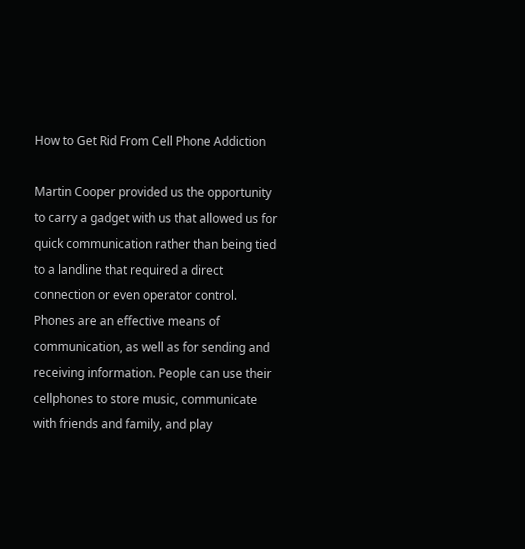How to Get Rid From Cell Phone Addiction

Martin Cooper provided us the opportunity to carry a gadget with us that allowed us for quick communication rather than being tied to a landline that required a direct connection or even operator control. Phones are an effective means of communication, as well as for sending and receiving information. People can use their cellphones to store music, communicate with friends and family, and play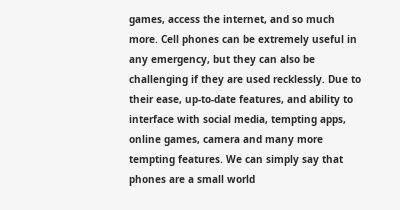games, access the internet, and so much more. Cell phones can be extremely useful in any emergency, but they can also be challenging if they are used recklessly. Due to their ease, up-to-date features, and ability to interface with social media, tempting apps, online games, camera and many more tempting features. We can simply say that phones are a small world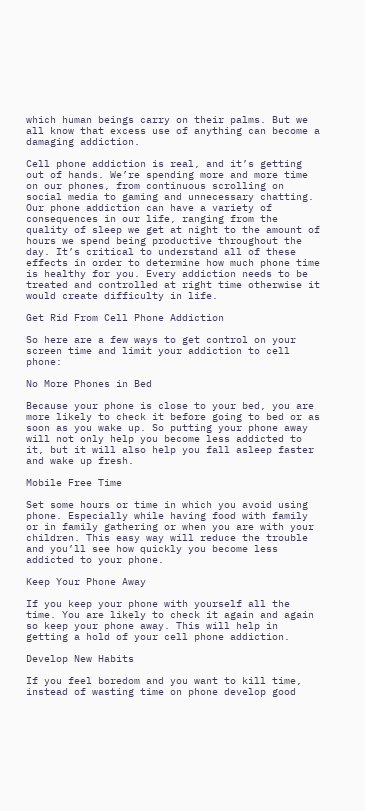which human beings carry on their palms. But we all know that excess use of anything can become a damaging addiction.

Cell phone addiction is real, and it’s getting out of hands. We’re spending more and more time on our phones, from continuous scrolling on social media to gaming and unnecessary chatting. Our phone addiction can have a variety of consequences in our life, ranging from the quality of sleep we get at night to the amount of hours we spend being productive throughout the day. It’s critical to understand all of these effects in order to determine how much phone time is healthy for you. Every addiction needs to be treated and controlled at right time otherwise it would create difficulty in life.

Get Rid From Cell Phone Addiction

So here are a few ways to get control on your screen time and limit your addiction to cell phone:

No More Phones in Bed

Because your phone is close to your bed, you are more likely to check it before going to bed or as soon as you wake up. So putting your phone away will not only help you become less addicted to it, but it will also help you fall asleep faster and wake up fresh.

Mobile Free Time

Set some hours or time in which you avoid using phone. Especially while having food with family or in family gathering or when you are with your children. This easy way will reduce the trouble and you’ll see how quickly you become less addicted to your phone.

Keep Your Phone Away

If you keep your phone with yourself all the time. You are likely to check it again and again so keep your phone away. This will help in getting a hold of your cell phone addiction.

Develop New Habits

If you feel boredom and you want to kill time, instead of wasting time on phone develop good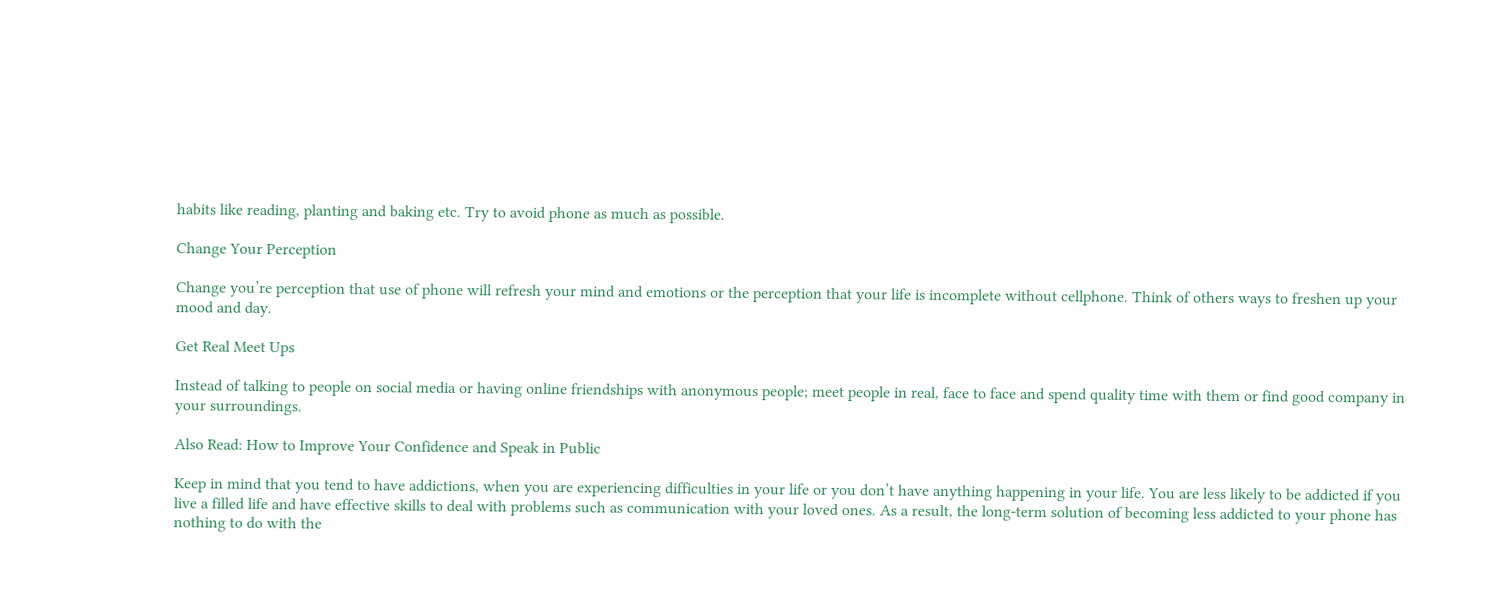habits like reading, planting and baking etc. Try to avoid phone as much as possible.

Change Your Perception

Change you’re perception that use of phone will refresh your mind and emotions or the perception that your life is incomplete without cellphone. Think of others ways to freshen up your mood and day.

Get Real Meet Ups

Instead of talking to people on social media or having online friendships with anonymous people; meet people in real, face to face and spend quality time with them or find good company in your surroundings.

Also Read: How to Improve Your Confidence and Speak in Public

Keep in mind that you tend to have addictions, when you are experiencing difficulties in your life or you don’t have anything happening in your life. You are less likely to be addicted if you live a filled life and have effective skills to deal with problems such as communication with your loved ones. As a result, the long-term solution of becoming less addicted to your phone has nothing to do with the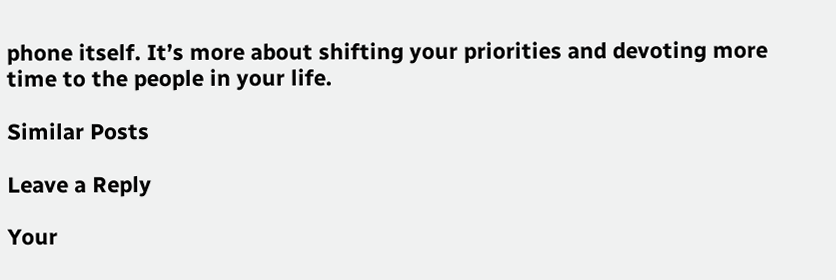phone itself. It’s more about shifting your priorities and devoting more time to the people in your life.

Similar Posts

Leave a Reply

Your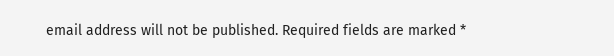email address will not be published. Required fields are marked *